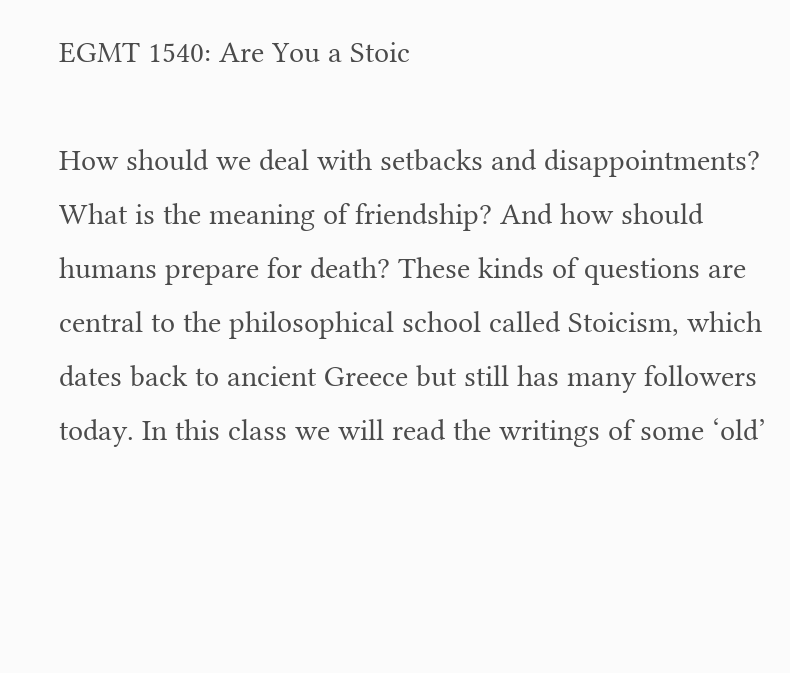EGMT 1540: Are You a Stoic

How should we deal with setbacks and disappointments? What is the meaning of friendship? And how should humans prepare for death? These kinds of questions are central to the philosophical school called Stoicism, which dates back to ancient Greece but still has many followers today. In this class we will read the writings of some ‘old’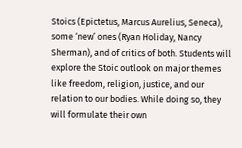Stoics (Epictetus, Marcus Aurelius, Seneca), some ‘new’ ones (Ryan Holiday, Nancy Sherman), and of critics of both. Students will explore the Stoic outlook on major themes like freedom, religion, justice, and our relation to our bodies. While doing so, they will formulate their own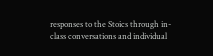responses to the Stoics through in-class conversations and individual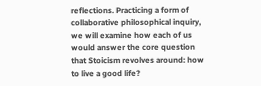reflections. Practicing a form of collaborative philosophical inquiry, we will examine how each of us would answer the core question that Stoicism revolves around: how to live a good life?